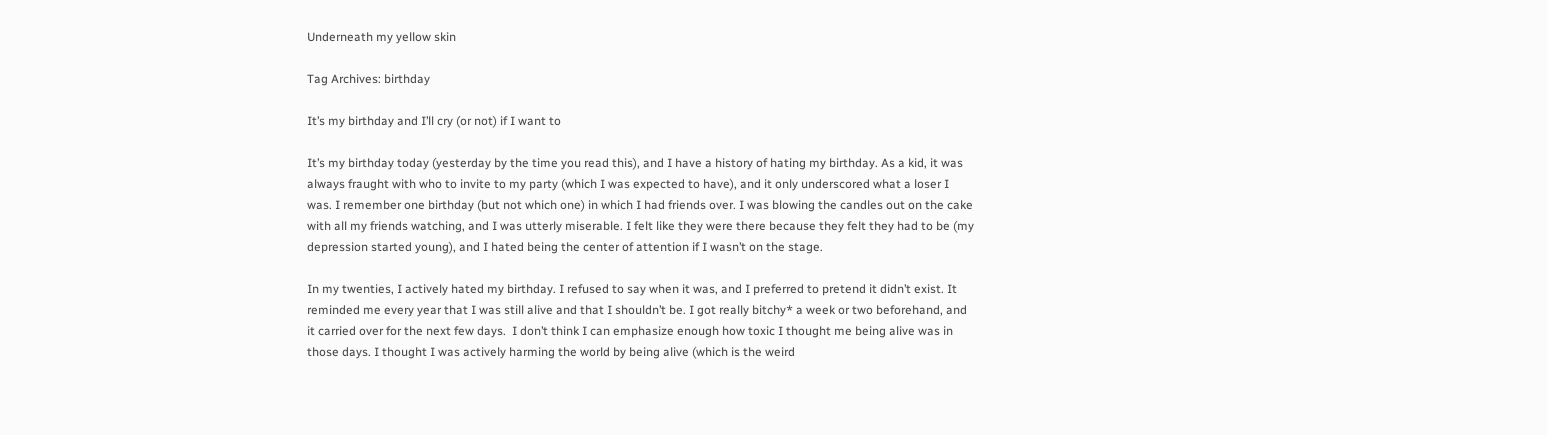Underneath my yellow skin

Tag Archives: birthday

It’s my birthday and I’ll cry (or not) if I want to

It’s my birthday today (yesterday by the time you read this), and I have a history of hating my birthday. As a kid, it was always fraught with who to invite to my party (which I was expected to have), and it only underscored what a loser I was. I remember one birthday (but not which one) in which I had friends over. I was blowing the candles out on the cake with all my friends watching, and I was utterly miserable. I felt like they were there because they felt they had to be (my depression started young), and I hated being the center of attention if I wasn’t on the stage.

In my twenties, I actively hated my birthday. I refused to say when it was, and I preferred to pretend it didn’t exist. It reminded me every year that I was still alive and that I shouldn’t be. I got really bitchy* a week or two beforehand, and it carried over for the next few days.  I don’t think I can emphasize enough how toxic I thought me being alive was in those days. I thought I was actively harming the world by being alive (which is the weird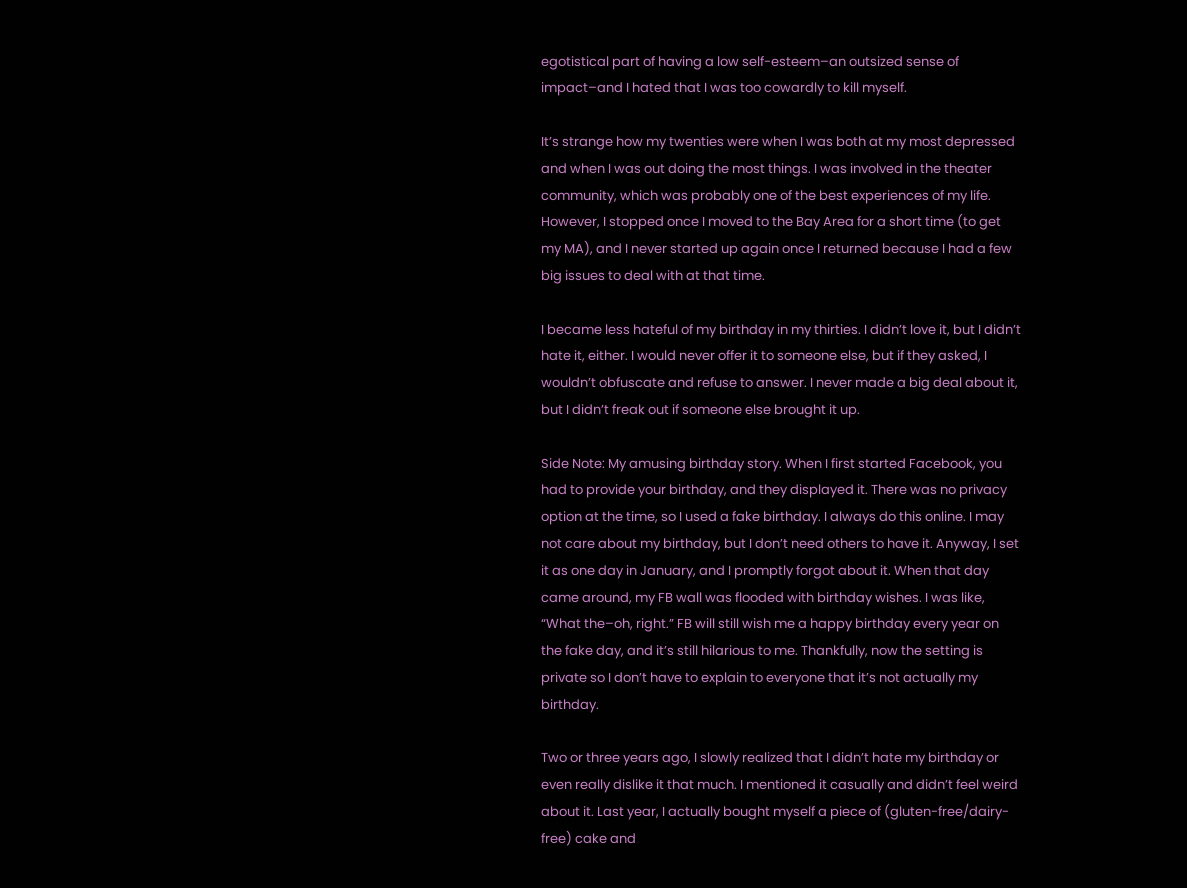egotistical part of having a low self-esteem–an outsized sense of impact–and I hated that I was too cowardly to kill myself.

It’s strange how my twenties were when I was both at my most depressed and when I was out doing the most things. I was involved in the theater community, which was probably one of the best experiences of my life. However, I stopped once I moved to the Bay Area for a short time (to get my MA), and I never started up again once I returned because I had a few big issues to deal with at that time.

I became less hateful of my birthday in my thirties. I didn’t love it, but I didn’t hate it, either. I would never offer it to someone else, but if they asked, I wouldn’t obfuscate and refuse to answer. I never made a big deal about it, but I didn’t freak out if someone else brought it up.

Side Note: My amusing birthday story. When I first started Facebook, you had to provide your birthday, and they displayed it. There was no privacy option at the time, so I used a fake birthday. I always do this online. I may not care about my birthday, but I don’t need others to have it. Anyway, I set it as one day in January, and I promptly forgot about it. When that day came around, my FB wall was flooded with birthday wishes. I was like, “What the–oh, right.” FB will still wish me a happy birthday every year on the fake day, and it’s still hilarious to me. Thankfully, now the setting is private so I don’t have to explain to everyone that it’s not actually my birthday.

Two or three years ago, I slowly realized that I didn’t hate my birthday or even really dislike it that much. I mentioned it casually and didn’t feel weird about it. Last year, I actually bought myself a piece of (gluten-free/dairy-free) cake and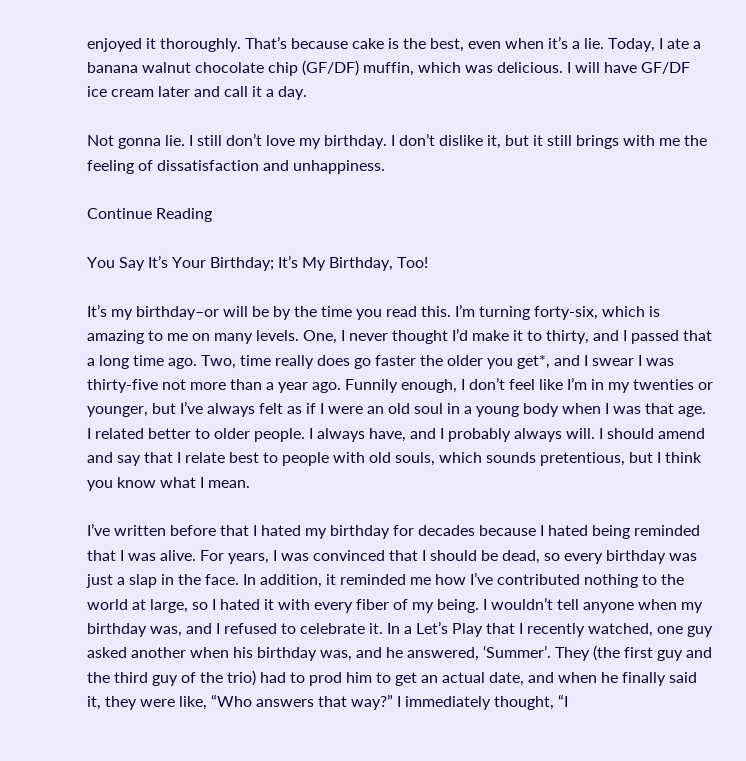enjoyed it thoroughly. That’s because cake is the best, even when it’s a lie. Today, I ate a banana walnut chocolate chip (GF/DF) muffin, which was delicious. I will have GF/DF ice cream later and call it a day.

Not gonna lie. I still don’t love my birthday. I don’t dislike it, but it still brings with me the feeling of dissatisfaction and unhappiness.

Continue Reading

You Say It’s Your Birthday; It’s My Birthday, Too!

It’s my birthday–or will be by the time you read this. I’m turning forty-six, which is amazing to me on many levels. One, I never thought I’d make it to thirty, and I passed that a long time ago. Two, time really does go faster the older you get*, and I swear I was thirty-five not more than a year ago. Funnily enough, I don’t feel like I’m in my twenties or younger, but I’ve always felt as if I were an old soul in a young body when I was that age. I related better to older people. I always have, and I probably always will. I should amend and say that I relate best to people with old souls, which sounds pretentious, but I think you know what I mean.

I’ve written before that I hated my birthday for decades because I hated being reminded that I was alive. For years, I was convinced that I should be dead, so every birthday was just a slap in the face. In addition, it reminded me how I’ve contributed nothing to the world at large, so I hated it with every fiber of my being. I wouldn’t tell anyone when my birthday was, and I refused to celebrate it. In a Let’s Play that I recently watched, one guy asked another when his birthday was, and he answered, ‘Summer’. They (the first guy and the third guy of the trio) had to prod him to get an actual date, and when he finally said it, they were like, “Who answers that way?” I immediately thought, “I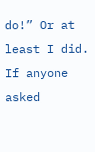do!” Or at least I did. If anyone asked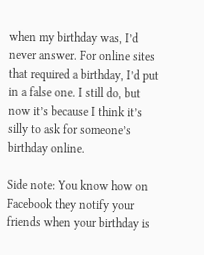when my birthday was, I’d never answer. For online sites that required a birthday, I’d put in a false one. I still do, but now it’s because I think it’s silly to ask for someone’s birthday online.

Side note: You know how on Facebook they notify your friends when your birthday is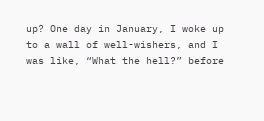up? One day in January, I woke up to a wall of well-wishers, and I was like, “What the hell?” before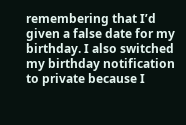remembering that I’d given a false date for my birthday. I also switched my birthday notification to private because I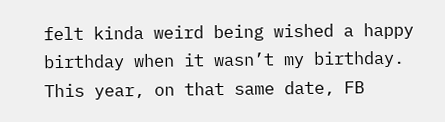felt kinda weird being wished a happy birthday when it wasn’t my birthday. This year, on that same date, FB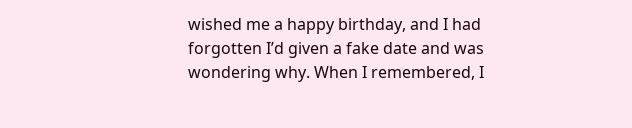wished me a happy birthday, and I had forgotten I’d given a fake date and was wondering why. When I remembered, I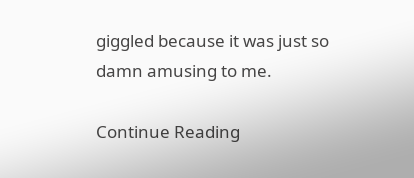giggled because it was just so damn amusing to me.

Continue Reading